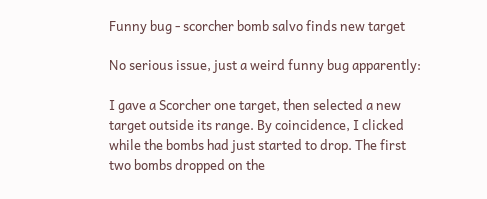Funny bug - scorcher bomb salvo finds new target

No serious issue, just a weird funny bug apparently:

I gave a Scorcher one target, then selected a new target outside its range. By coincidence, I clicked while the bombs had just started to drop. The first two bombs dropped on the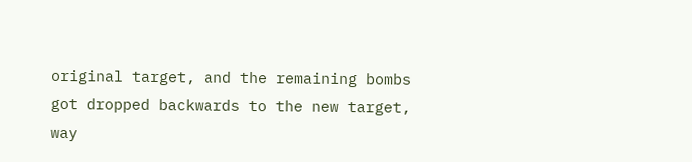original target, and the remaining bombs got dropped backwards to the new target, way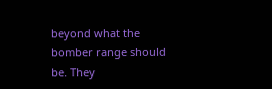beyond what the bomber range should be. They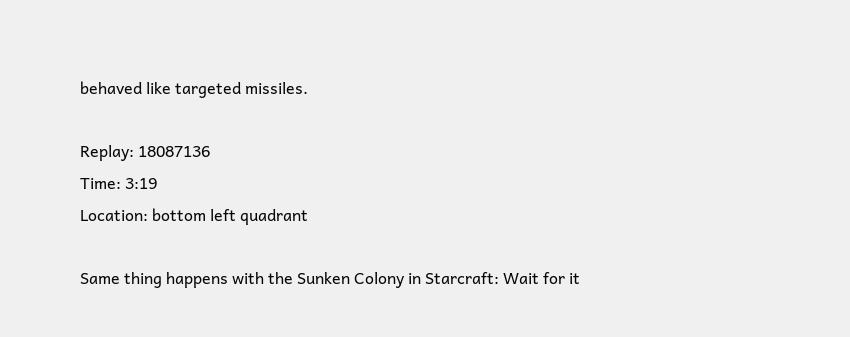behaved like targeted missiles.

Replay: 18087136
Time: 3:19
Location: bottom left quadrant

Same thing happens with the Sunken Colony in Starcraft: Wait for it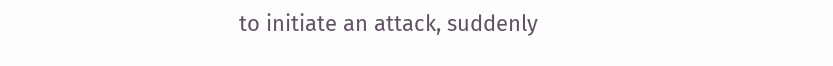to initiate an attack, suddenly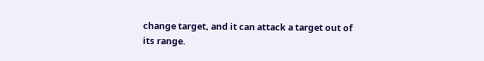change target, and it can attack a target out of its range.